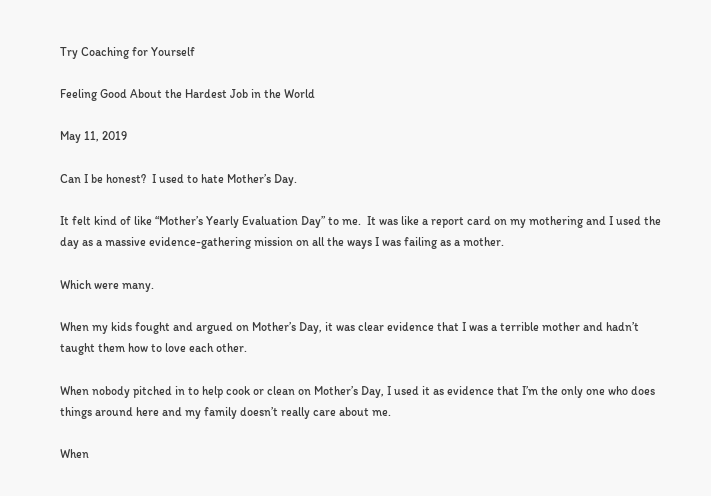Try Coaching for Yourself

Feeling Good About the Hardest Job in the World

May 11, 2019

Can I be honest?  I used to hate Mother’s Day.

It felt kind of like “Mother’s Yearly Evaluation Day” to me.  It was like a report card on my mothering and I used the day as a massive evidence-gathering mission on all the ways I was failing as a mother.

Which were many.

When my kids fought and argued on Mother’s Day, it was clear evidence that I was a terrible mother and hadn’t taught them how to love each other.

When nobody pitched in to help cook or clean on Mother’s Day, I used it as evidence that I’m the only one who does things around here and my family doesn’t really care about me.

When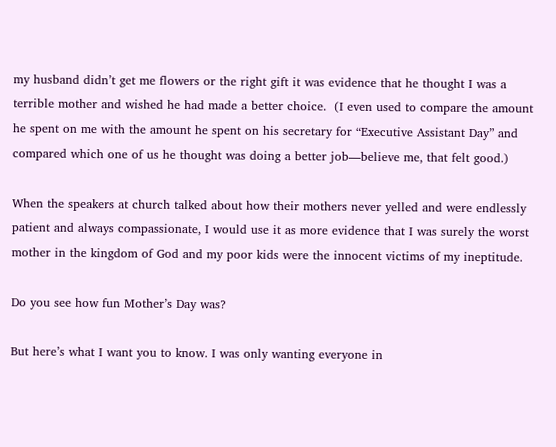my husband didn’t get me flowers or the right gift it was evidence that he thought I was a terrible mother and wished he had made a better choice.  (I even used to compare the amount he spent on me with the amount he spent on his secretary for “Executive Assistant Day” and compared which one of us he thought was doing a better job—believe me, that felt good.)

When the speakers at church talked about how their mothers never yelled and were endlessly patient and always compassionate, I would use it as more evidence that I was surely the worst mother in the kingdom of God and my poor kids were the innocent victims of my ineptitude.

Do you see how fun Mother’s Day was?

But here’s what I want you to know. I was only wanting everyone in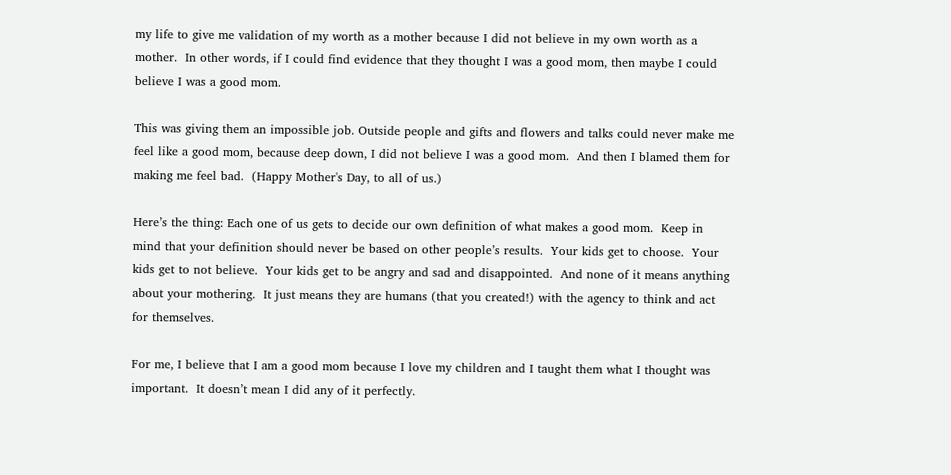my life to give me validation of my worth as a mother because I did not believe in my own worth as a mother.  In other words, if I could find evidence that they thought I was a good mom, then maybe I could believe I was a good mom.

This was giving them an impossible job. Outside people and gifts and flowers and talks could never make me feel like a good mom, because deep down, I did not believe I was a good mom.  And then I blamed them for making me feel bad.  (Happy Mother's Day, to all of us.)

Here’s the thing: Each one of us gets to decide our own definition of what makes a good mom.  Keep in mind that your definition should never be based on other people’s results.  Your kids get to choose.  Your kids get to not believe.  Your kids get to be angry and sad and disappointed.  And none of it means anything about your mothering.  It just means they are humans (that you created!) with the agency to think and act for themselves.

For me, I believe that I am a good mom because I love my children and I taught them what I thought was important.  It doesn’t mean I did any of it perfectly.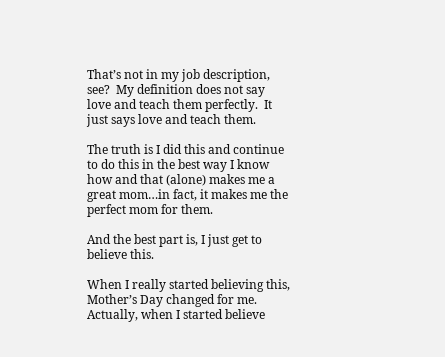That’s not in my job description, see?  My definition does not say love and teach them perfectly.  It just says love and teach them.

The truth is I did this and continue to do this in the best way I know how and that (alone) makes me a great mom…in fact, it makes me the perfect mom for them.

And the best part is, I just get to believe this.

When I really started believing this, Mother’s Day changed for me. Actually, when I started believe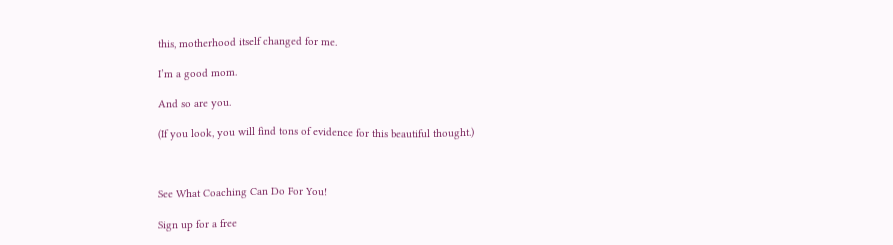this, motherhood itself changed for me.

I’m a good mom.

And so are you.

(If you look, you will find tons of evidence for this beautiful thought.)



See What Coaching Can Do For You!

Sign up for a free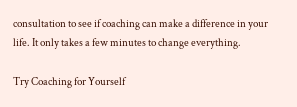consultation to see if coaching can make a difference in your life. It only takes a few minutes to change everything.

Try Coaching for Yourself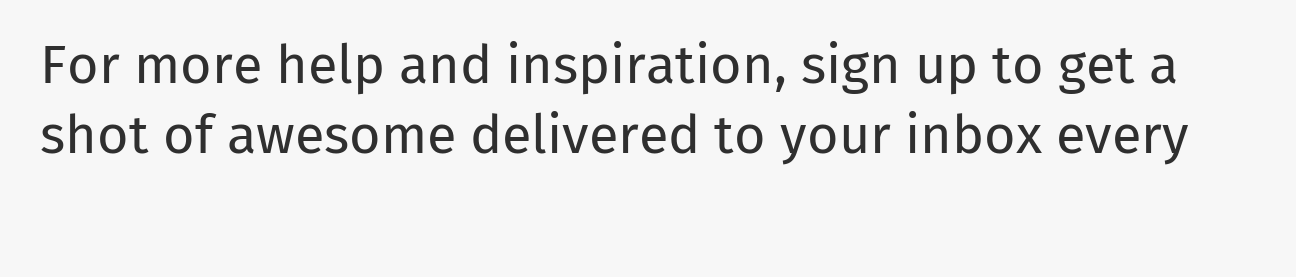For more help and inspiration, sign up to get a shot of awesome delivered to your inbox every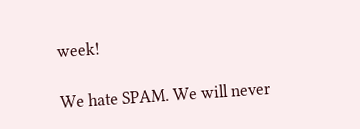week!

We hate SPAM. We will never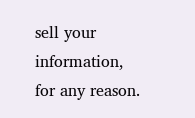sell your information, for any reason.